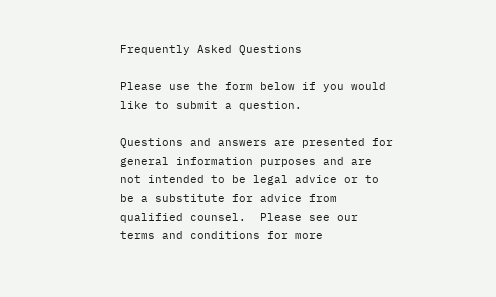Frequently Asked Questions

Please use the form below if you would like to submit a question.

Questions and answers are presented for general information purposes and are not intended to be legal advice or to be a substitute for advice from qualified counsel.  Please see our terms and conditions for more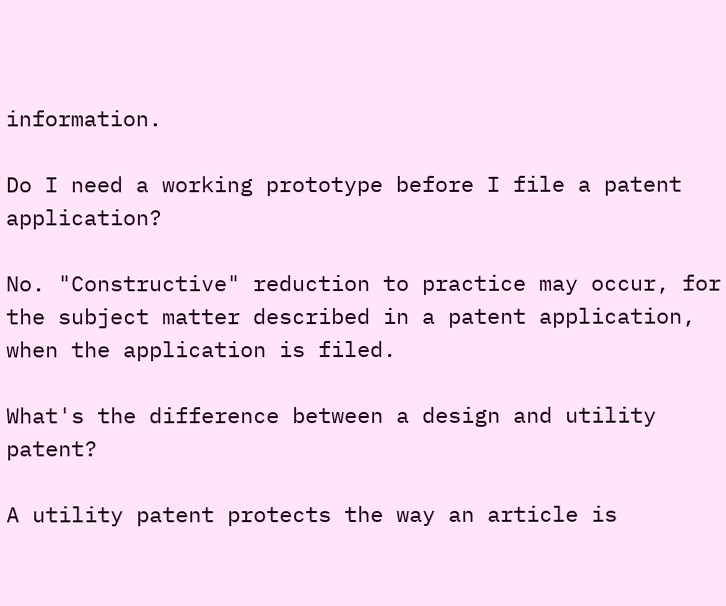information.

Do I need a working prototype before I file a patent application?

No. "Constructive" reduction to practice may occur, for the subject matter described in a patent application, when the application is filed.

What's the difference between a design and utility patent?

A utility patent protects the way an article is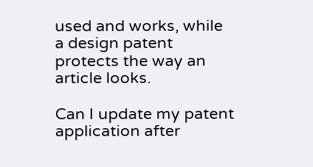used and works, while a design patent protects the way an article looks.

Can I update my patent application after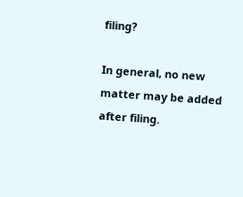filing?

In general, no new matter may be added after filing.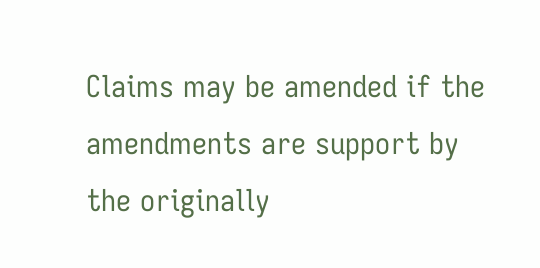Claims may be amended if the amendments are support by the originally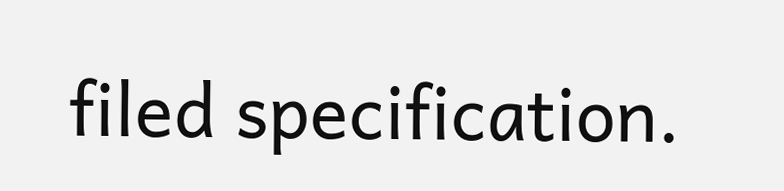filed specification.